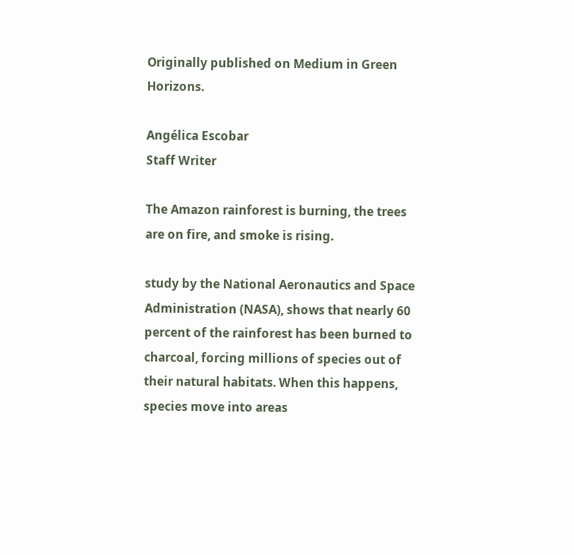Originally published on Medium in Green Horizons.

Angélica Escobar
Staff Writer

The Amazon rainforest is burning, the trees are on fire, and smoke is rising.

study by the National Aeronautics and Space Administration (NASA), shows that nearly 60 percent of the rainforest has been burned to charcoal, forcing millions of species out of their natural habitats. When this happens, species move into areas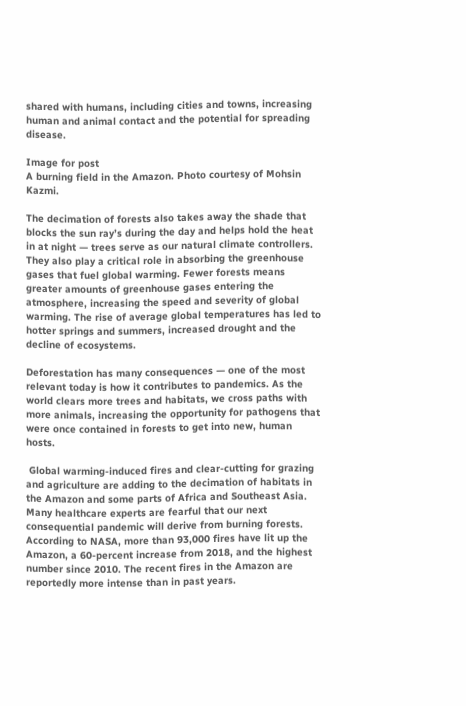shared with humans, including cities and towns, increasing human and animal contact and the potential for spreading disease.

Image for post
A burning field in the Amazon. Photo courtesy of Mohsin Kazmi.

The decimation of forests also takes away the shade that blocks the sun ray’s during the day and helps hold the heat in at night — trees serve as our natural climate controllers. They also play a critical role in absorbing the greenhouse gases that fuel global warming. Fewer forests means greater amounts of greenhouse gases entering the atmosphere, increasing the speed and severity of global warming. The rise of average global temperatures has led to hotter springs and summers, increased drought and the decline of ecosystems.

Deforestation has many consequences — one of the most relevant today is how it contributes to pandemics. As the world clears more trees and habitats, we cross paths with more animals, increasing the opportunity for pathogens that were once contained in forests to get into new, human hosts.

 Global warming-induced fires and clear-cutting for grazing and agriculture are adding to the decimation of habitats in the Amazon and some parts of Africa and Southeast Asia. Many healthcare experts are fearful that our next consequential pandemic will derive from burning forests. According to NASA, more than 93,000 fires have lit up the Amazon, a 60-percent increase from 2018, and the highest number since 2010. The recent fires in the Amazon are reportedly more intense than in past years.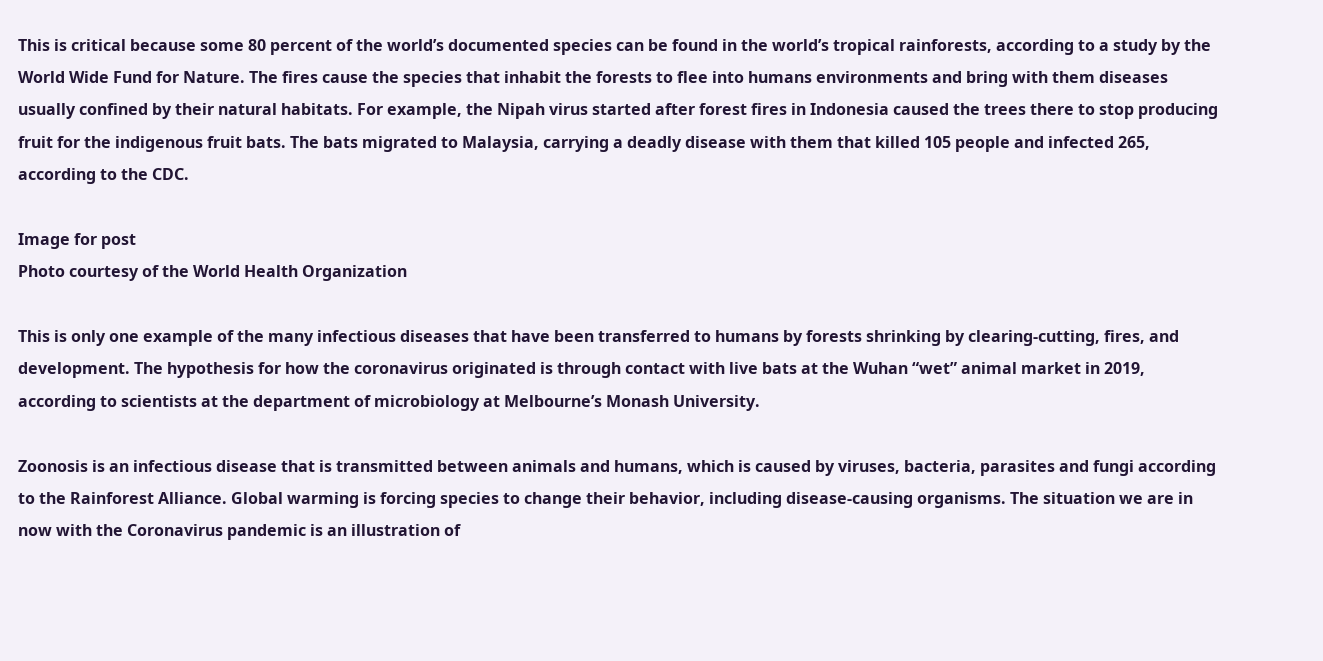This is critical because some 80 percent of the world’s documented species can be found in the world’s tropical rainforests, according to a study by the World Wide Fund for Nature. The fires cause the species that inhabit the forests to flee into humans environments and bring with them diseases usually confined by their natural habitats. For example, the Nipah virus started after forest fires in Indonesia caused the trees there to stop producing fruit for the indigenous fruit bats. The bats migrated to Malaysia, carrying a deadly disease with them that killed 105 people and infected 265, according to the CDC.

Image for post
Photo courtesy of the World Health Organization

This is only one example of the many infectious diseases that have been transferred to humans by forests shrinking by clearing-cutting, fires, and development. The hypothesis for how the coronavirus originated is through contact with live bats at the Wuhan “wet” animal market in 2019, according to scientists at the department of microbiology at Melbourne’s Monash University.

Zoonosis is an infectious disease that is transmitted between animals and humans, which is caused by viruses, bacteria, parasites and fungi according to the Rainforest Alliance. Global warming is forcing species to change their behavior, including disease-causing organisms. The situation we are in now with the Coronavirus pandemic is an illustration of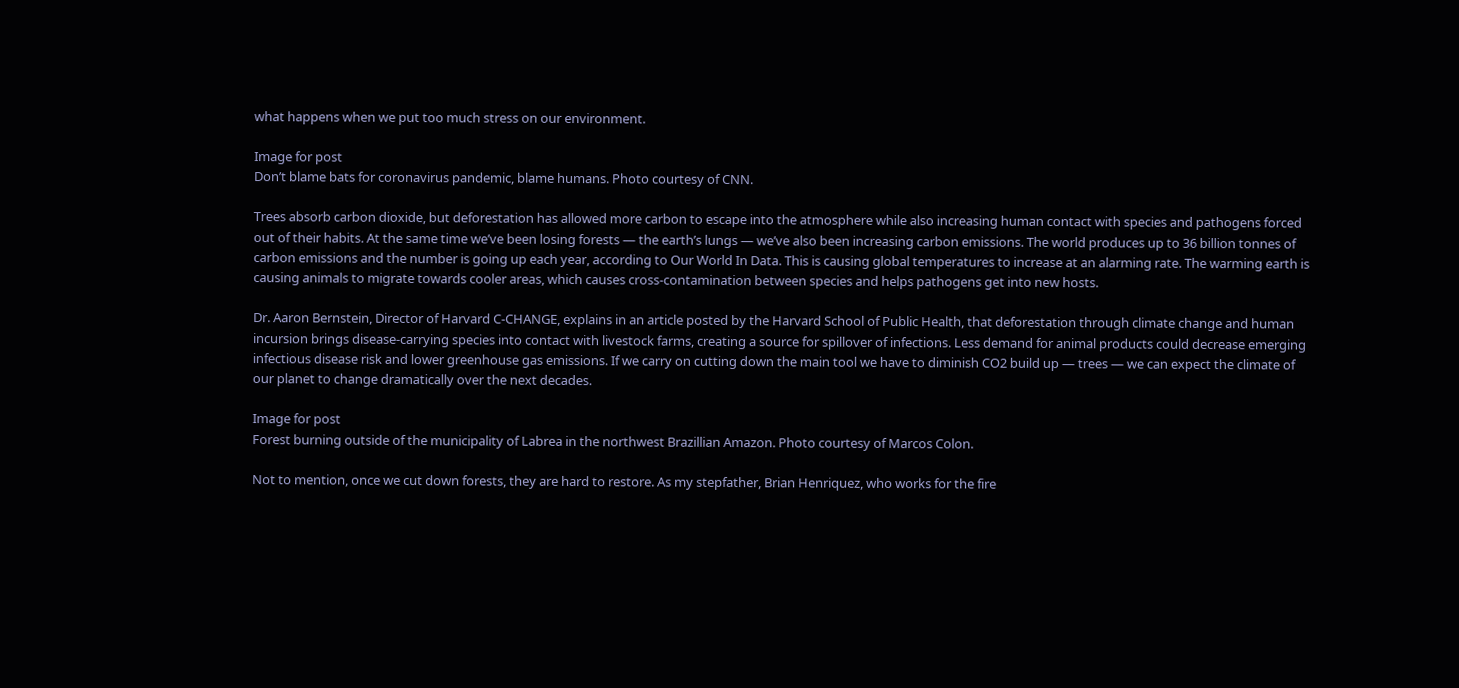what happens when we put too much stress on our environment.

Image for post
Don’t blame bats for coronavirus pandemic, blame humans. Photo courtesy of CNN.

Trees absorb carbon dioxide, but deforestation has allowed more carbon to escape into the atmosphere while also increasing human contact with species and pathogens forced out of their habits. At the same time we’ve been losing forests — the earth’s lungs — we’ve also been increasing carbon emissions. The world produces up to 36 billion tonnes of carbon emissions and the number is going up each year, according to Our World In Data. This is causing global temperatures to increase at an alarming rate. The warming earth is causing animals to migrate towards cooler areas, which causes cross-contamination between species and helps pathogens get into new hosts.

Dr. Aaron Bernstein, Director of Harvard C-CHANGE, explains in an article posted by the Harvard School of Public Health, that deforestation through climate change and human incursion brings disease-carrying species into contact with livestock farms, creating a source for spillover of infections. Less demand for animal products could decrease emerging infectious disease risk and lower greenhouse gas emissions. If we carry on cutting down the main tool we have to diminish CO2 build up — trees — we can expect the climate of our planet to change dramatically over the next decades.

Image for post
Forest burning outside of the municipality of Labrea in the northwest Brazillian Amazon. Photo courtesy of Marcos Colon.

Not to mention, once we cut down forests, they are hard to restore. As my stepfather, Brian Henriquez, who works for the fire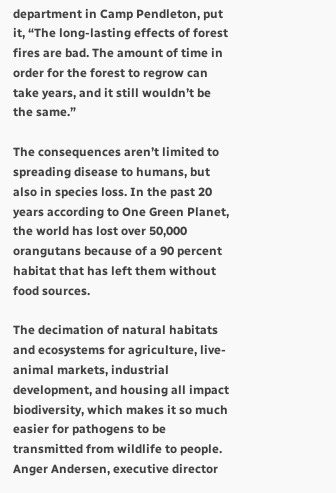department in Camp Pendleton, put it, “The long-lasting effects of forest fires are bad. The amount of time in order for the forest to regrow can take years, and it still wouldn’t be the same.”

The consequences aren’t limited to spreading disease to humans, but also in species loss. In the past 20 years according to One Green Planet, the world has lost over 50,000 orangutans because of a 90 percent habitat that has left them without food sources.

The decimation of natural habitats and ecosystems for agriculture, live-animal markets, industrial development, and housing all impact biodiversity, which makes it so much easier for pathogens to be transmitted from wildlife to people. Anger Andersen, executive director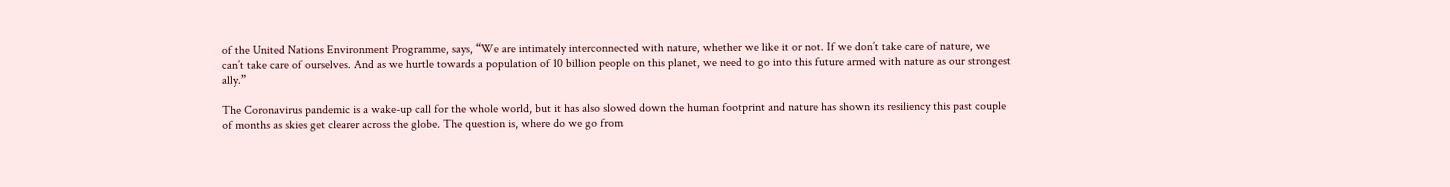of the United Nations Environment Programme, says, “We are intimately interconnected with nature, whether we like it or not. If we don’t take care of nature, we can’t take care of ourselves. And as we hurtle towards a population of 10 billion people on this planet, we need to go into this future armed with nature as our strongest ally.”

The Coronavirus pandemic is a wake-up call for the whole world, but it has also slowed down the human footprint and nature has shown its resiliency this past couple of months as skies get clearer across the globe. The question is, where do we go from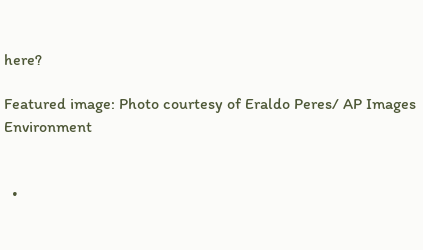here?

Featured image: Photo courtesy of Eraldo Peres/ AP Images Environment


  •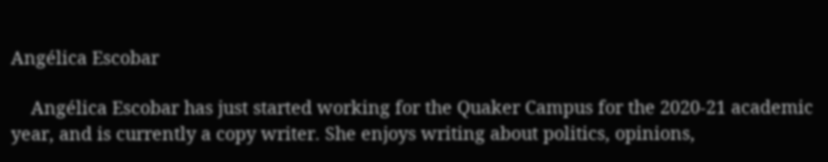Angélica Escobar

    Angélica Escobar has just started working for the Quaker Campus for the 2020-21 academic year, and is currently a copy writer. She enjoys writing about politics, opinions,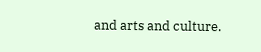and arts and culture.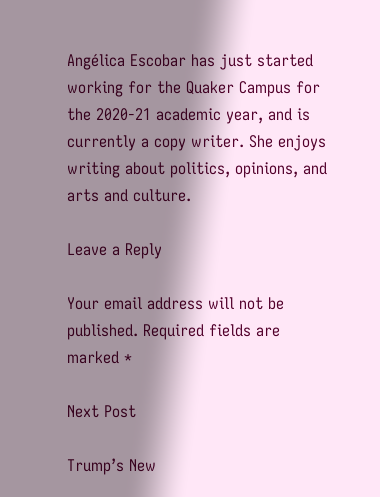Angélica Escobar has just started working for the Quaker Campus for the 2020-21 academic year, and is currently a copy writer. She enjoys writing about politics, opinions, and arts and culture.

Leave a Reply

Your email address will not be published. Required fields are marked *

Next Post

Trump’s New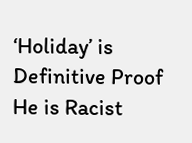‘Holiday’ is Definitive Proof He is Racist